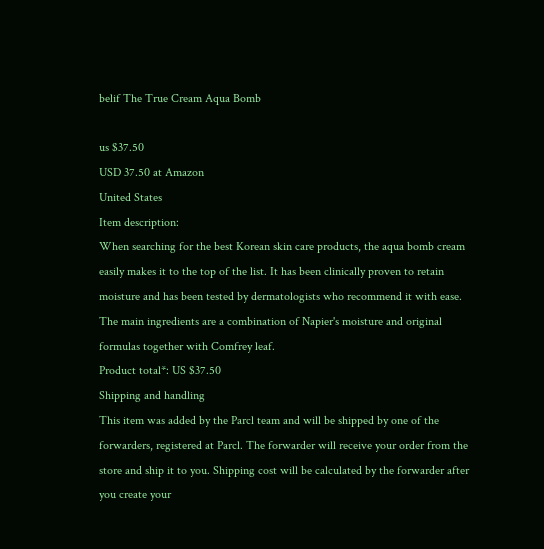belif The True Cream Aqua Bomb

us $37.50
USD 37.50 at Amazon
United States
Item description:
When searching for the best Korean skin care products, the aqua bomb cream easily makes it to the top of the list. It has been clinically proven to retain moisture and has been tested by dermatologists who recommend it with ease. The main ingredients are a combination of Napier's moisture and original formulas together with Comfrey leaf.
Product total*: US $37.50
Shipping and handling
This item was added by the Parcl team and will be shipped by one of the forwarders, registered at Parcl. The forwarder will receive your order from the store and ship it to you. Shipping cost will be calculated by the forwarder after you create your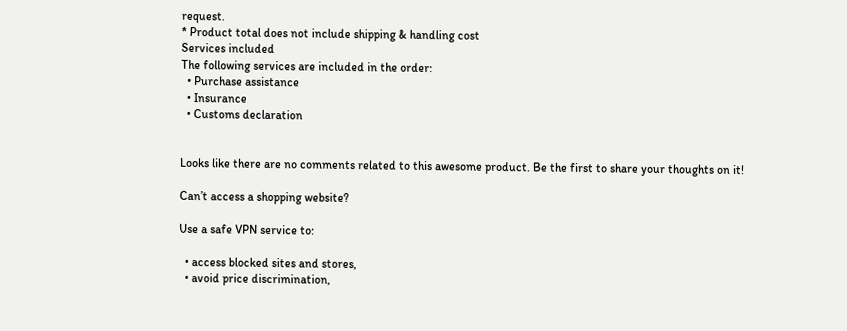request.
* Product total does not include shipping & handling cost
Services included
The following services are included in the order:
  • Purchase assistance
  • Insurance
  • Customs declaration


Looks like there are no comments related to this awesome product. Be the first to share your thoughts on it!

Can’t access a shopping website?

Use a safe VPN service to:

  • access blocked sites and stores,
  • avoid price discrimination,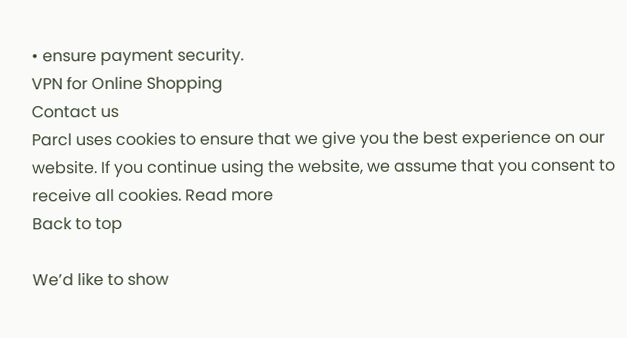• ensure payment security.
VPN for Online Shopping
Contact us
Parcl uses cookies to ensure that we give you the best experience on our website. If you continue using the website, we assume that you consent to receive all cookies. Read more
Back to top

We’d like to show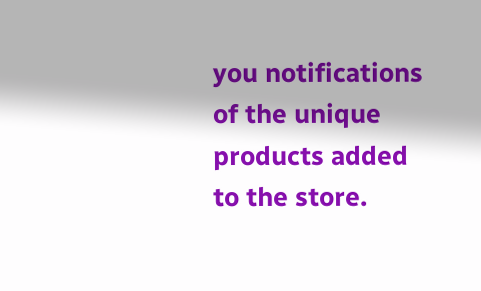you notifications of the unique products added to the store.